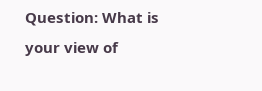Question: What is your view of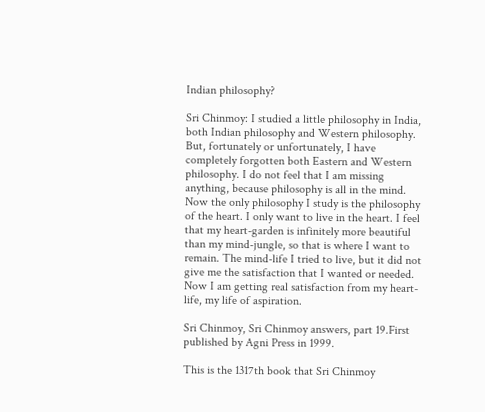Indian philosophy?

Sri Chinmoy: I studied a little philosophy in India, both Indian philosophy and Western philosophy. But, fortunately or unfortunately, I have completely forgotten both Eastern and Western philosophy. I do not feel that I am missing anything, because philosophy is all in the mind. Now the only philosophy I study is the philosophy of the heart. I only want to live in the heart. I feel that my heart-garden is infinitely more beautiful than my mind-jungle, so that is where I want to remain. The mind-life I tried to live, but it did not give me the satisfaction that I wanted or needed. Now I am getting real satisfaction from my heart-life, my life of aspiration.

Sri Chinmoy, Sri Chinmoy answers, part 19.First published by Agni Press in 1999.

This is the 1317th book that Sri Chinmoy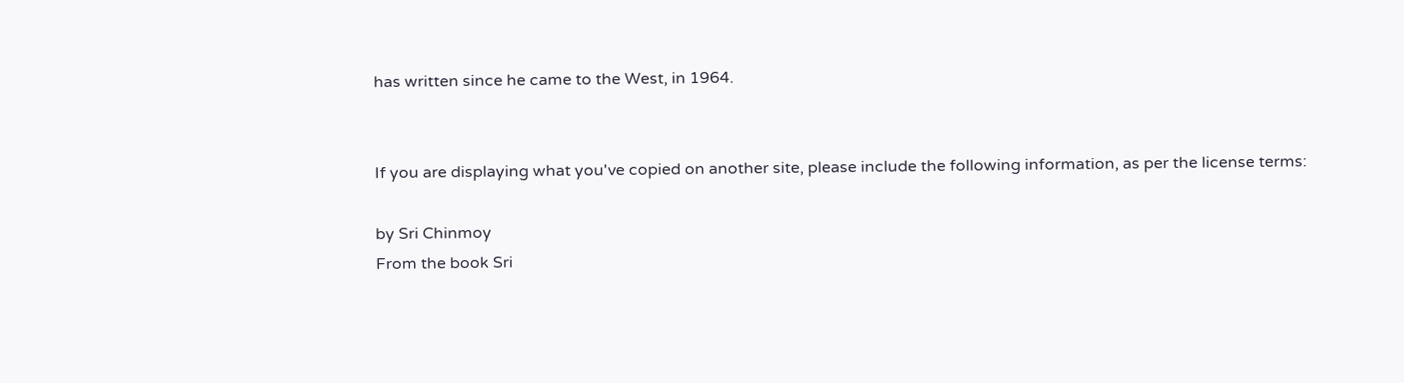has written since he came to the West, in 1964.


If you are displaying what you've copied on another site, please include the following information, as per the license terms:

by Sri Chinmoy
From the book Sri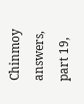Chinmoy answers, part 19,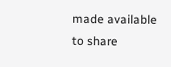made available to share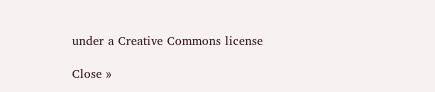under a Creative Commons license

Close »